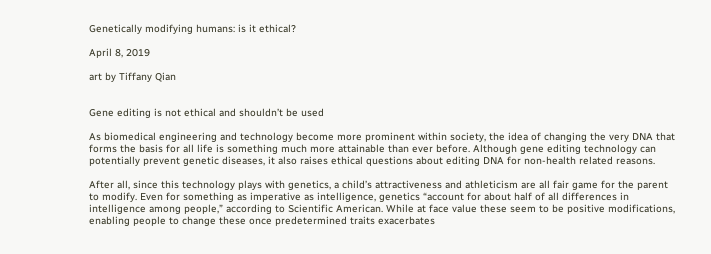Genetically modifying humans: is it ethical?

April 8, 2019

art by Tiffany Qian


Gene editing is not ethical and shouldn’t be used

As biomedical engineering and technology become more prominent within society, the idea of changing the very DNA that forms the basis for all life is something much more attainable than ever before. Although gene editing technology can potentially prevent genetic diseases, it also raises ethical questions about editing DNA for non-health related reasons.

After all, since this technology plays with genetics, a child’s attractiveness and athleticism are all fair game for the parent to modify. Even for something as imperative as intelligence, genetics “account for about half of all differences in intelligence among people,” according to Scientific American. While at face value these seem to be positive modifications, enabling people to change these once predetermined traits exacerbates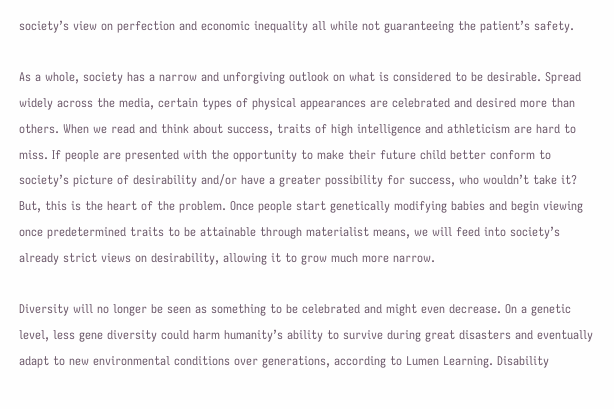society’s view on perfection and economic inequality all while not guaranteeing the patient’s safety.

As a whole, society has a narrow and unforgiving outlook on what is considered to be desirable. Spread widely across the media, certain types of physical appearances are celebrated and desired more than others. When we read and think about success, traits of high intelligence and athleticism are hard to miss. If people are presented with the opportunity to make their future child better conform to society’s picture of desirability and/or have a greater possibility for success, who wouldn’t take it? But, this is the heart of the problem. Once people start genetically modifying babies and begin viewing once predetermined traits to be attainable through materialist means, we will feed into society’s already strict views on desirability, allowing it to grow much more narrow.

Diversity will no longer be seen as something to be celebrated and might even decrease. On a genetic level, less gene diversity could harm humanity’s ability to survive during great disasters and eventually adapt to new environmental conditions over generations, according to Lumen Learning. Disability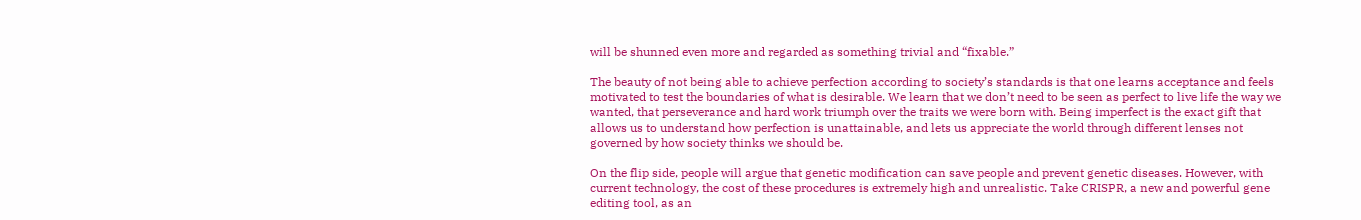will be shunned even more and regarded as something trivial and “fixable.”

The beauty of not being able to achieve perfection according to society’s standards is that one learns acceptance and feels motivated to test the boundaries of what is desirable. We learn that we don’t need to be seen as perfect to live life the way we wanted, that perseverance and hard work triumph over the traits we were born with. Being imperfect is the exact gift that allows us to understand how perfection is unattainable, and lets us appreciate the world through different lenses not governed by how society thinks we should be.

On the flip side, people will argue that genetic modification can save people and prevent genetic diseases. However, with current technology, the cost of these procedures is extremely high and unrealistic. Take CRISPR, a new and powerful gene editing tool, as an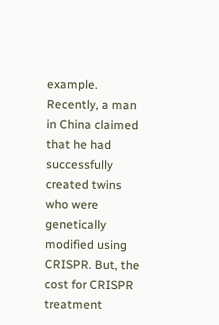example. Recently, a man in China claimed that he had successfully created twins who were genetically modified using CRISPR. But, the cost for CRISPR treatment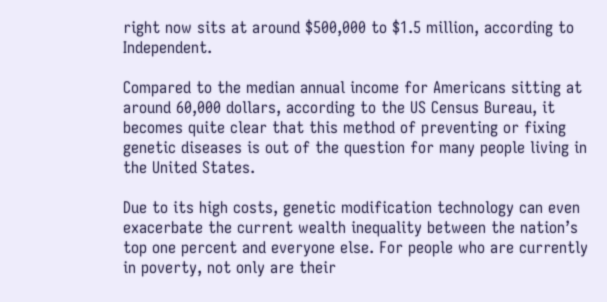right now sits at around $500,000 to $1.5 million, according to Independent.

Compared to the median annual income for Americans sitting at around 60,000 dollars, according to the US Census Bureau, it becomes quite clear that this method of preventing or fixing genetic diseases is out of the question for many people living in the United States.

Due to its high costs, genetic modification technology can even exacerbate the current wealth inequality between the nation’s top one percent and everyone else. For people who are currently in poverty, not only are their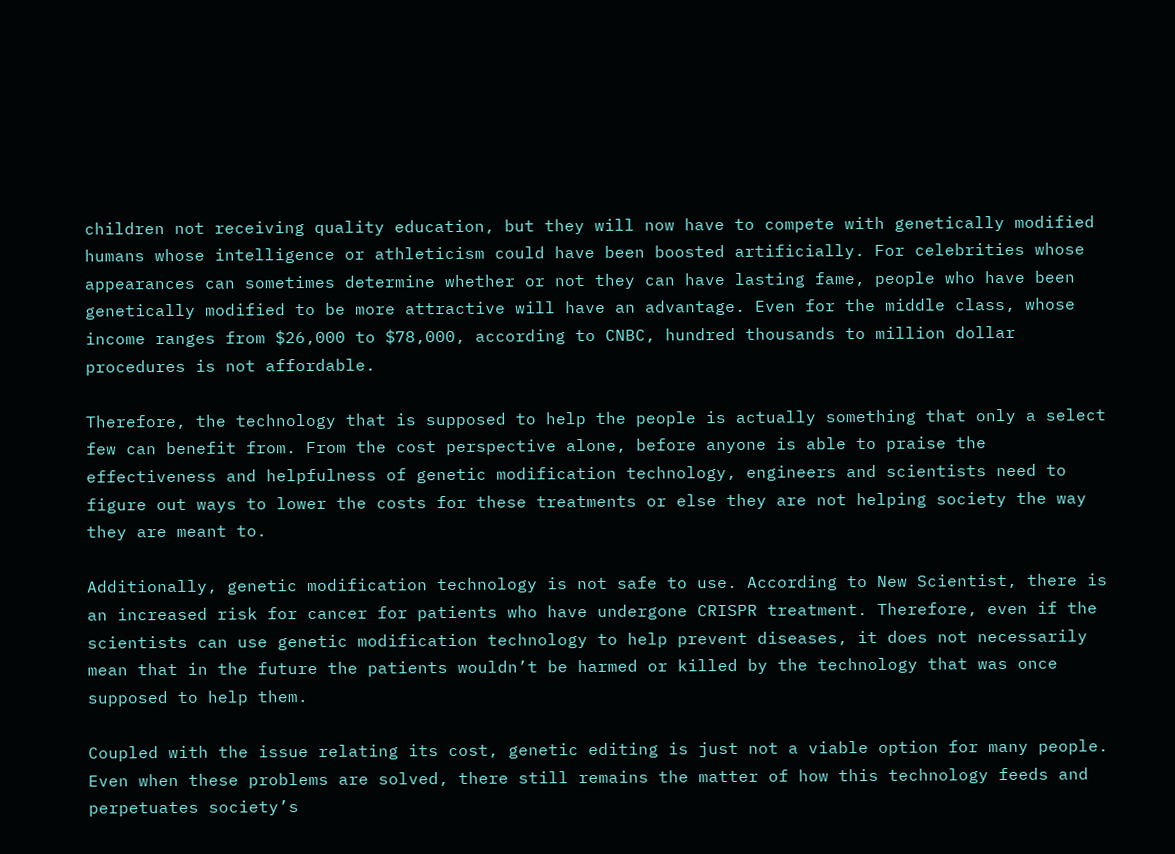children not receiving quality education, but they will now have to compete with genetically modified humans whose intelligence or athleticism could have been boosted artificially. For celebrities whose appearances can sometimes determine whether or not they can have lasting fame, people who have been genetically modified to be more attractive will have an advantage. Even for the middle class, whose income ranges from $26,000 to $78,000, according to CNBC, hundred thousands to million dollar procedures is not affordable.

Therefore, the technology that is supposed to help the people is actually something that only a select few can benefit from. From the cost perspective alone, before anyone is able to praise the effectiveness and helpfulness of genetic modification technology, engineers and scientists need to figure out ways to lower the costs for these treatments or else they are not helping society the way they are meant to.

Additionally, genetic modification technology is not safe to use. According to New Scientist, there is an increased risk for cancer for patients who have undergone CRISPR treatment. Therefore, even if the scientists can use genetic modification technology to help prevent diseases, it does not necessarily mean that in the future the patients wouldn’t be harmed or killed by the technology that was once supposed to help them.

Coupled with the issue relating its cost, genetic editing is just not a viable option for many people. Even when these problems are solved, there still remains the matter of how this technology feeds and perpetuates society’s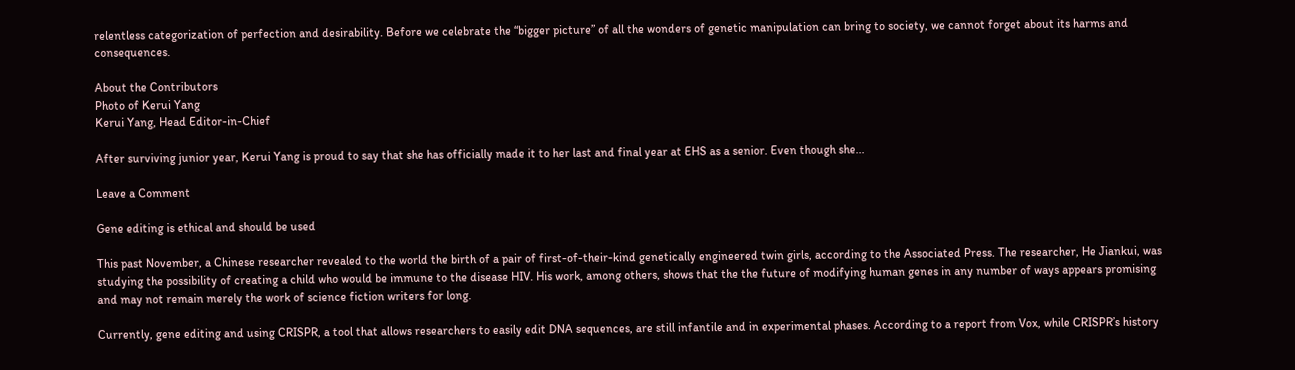relentless categorization of perfection and desirability. Before we celebrate the “bigger picture” of all the wonders of genetic manipulation can bring to society, we cannot forget about its harms and consequences.

About the Contributors
Photo of Kerui Yang
Kerui Yang, Head Editor-in-Chief

After surviving junior year, Kerui Yang is proud to say that she has officially made it to her last and final year at EHS as a senior. Even though she...

Leave a Comment

Gene editing is ethical and should be used

This past November, a Chinese researcher revealed to the world the birth of a pair of first-of-their-kind genetically engineered twin girls, according to the Associated Press. The researcher, He Jiankui, was studying the possibility of creating a child who would be immune to the disease HIV. His work, among others, shows that the the future of modifying human genes in any number of ways appears promising and may not remain merely the work of science fiction writers for long.

Currently, gene editing and using CRISPR, a tool that allows researchers to easily edit DNA sequences, are still infantile and in experimental phases. According to a report from Vox, while CRISPR’s history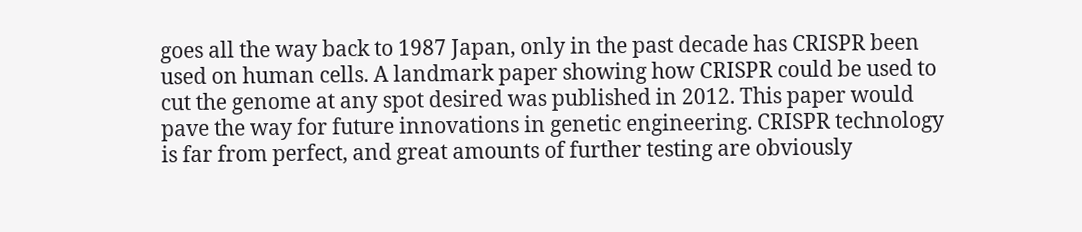goes all the way back to 1987 Japan, only in the past decade has CRISPR been used on human cells. A landmark paper showing how CRISPR could be used to cut the genome at any spot desired was published in 2012. This paper would pave the way for future innovations in genetic engineering. CRISPR technology is far from perfect, and great amounts of further testing are obviously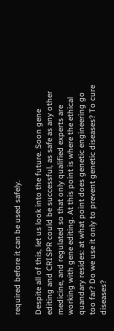required before it can be used safely.

Despite all of this, let us look into the future. Soon gene editing and CRISPR could be successful, as safe as any other medicine, and regulated so that only qualified experts are working with gene editing. At this point is where the ethical quandary resides: at what point does genetic engineering go too far? Do we use it only to prevent genetic diseases? To cure diseases?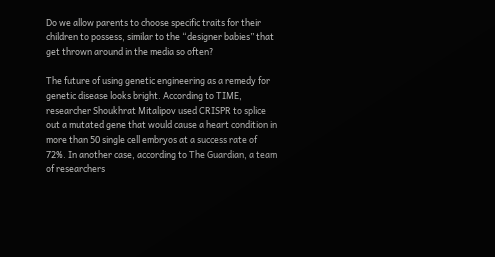Do we allow parents to choose specific traits for their children to possess, similar to the “designer babies” that get thrown around in the media so often?

The future of using genetic engineering as a remedy for genetic disease looks bright. According to TIME, researcher Shoukhrat Mitalipov used CRISPR to splice out a mutated gene that would cause a heart condition in more than 50 single cell embryos at a success rate of 72%. In another case, according to The Guardian, a team of researchers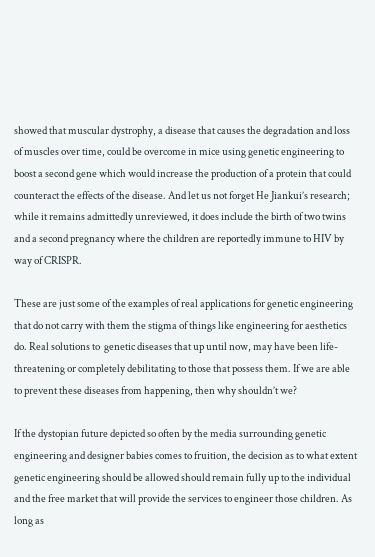showed that muscular dystrophy, a disease that causes the degradation and loss of muscles over time, could be overcome in mice using genetic engineering to boost a second gene which would increase the production of a protein that could counteract the effects of the disease. And let us not forget He Jiankui’s research; while it remains admittedly unreviewed, it does include the birth of two twins and a second pregnancy where the children are reportedly immune to HIV by way of CRISPR.

These are just some of the examples of real applications for genetic engineering that do not carry with them the stigma of things like engineering for aesthetics do. Real solutions to  genetic diseases that up until now, may have been life-threatening or completely debilitating to those that possess them. If we are able to prevent these diseases from happening, then why shouldn’t we?

If the dystopian future depicted so often by the media surrounding genetic engineering and designer babies comes to fruition, the decision as to what extent genetic engineering should be allowed should remain fully up to the individual and the free market that will provide the services to engineer those children. As long as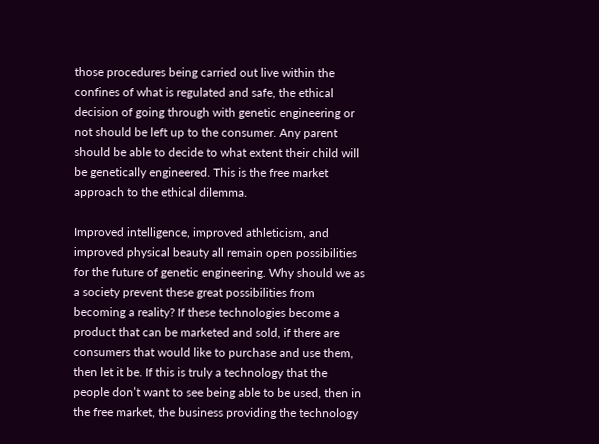those procedures being carried out live within the confines of what is regulated and safe, the ethical decision of going through with genetic engineering or not should be left up to the consumer. Any parent should be able to decide to what extent their child will be genetically engineered. This is the free market approach to the ethical dilemma.

Improved intelligence, improved athleticism, and improved physical beauty all remain open possibilities for the future of genetic engineering. Why should we as a society prevent these great possibilities from becoming a reality? If these technologies become a product that can be marketed and sold, if there are consumers that would like to purchase and use them, then let it be. If this is truly a technology that the people don’t want to see being able to be used, then in the free market, the business providing the technology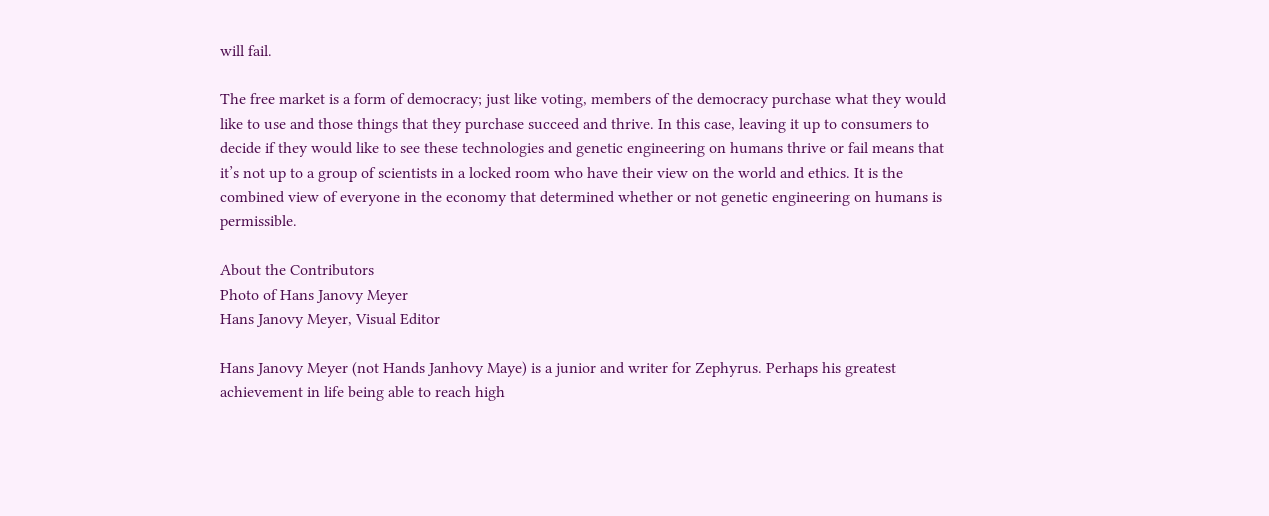will fail.

The free market is a form of democracy; just like voting, members of the democracy purchase what they would like to use and those things that they purchase succeed and thrive. In this case, leaving it up to consumers to decide if they would like to see these technologies and genetic engineering on humans thrive or fail means that it’s not up to a group of scientists in a locked room who have their view on the world and ethics. It is the combined view of everyone in the economy that determined whether or not genetic engineering on humans is permissible.

About the Contributors
Photo of Hans Janovy Meyer
Hans Janovy Meyer, Visual Editor

Hans Janovy Meyer (not Hands Janhovy Maye) is a junior and writer for Zephyrus. Perhaps his greatest achievement in life being able to reach high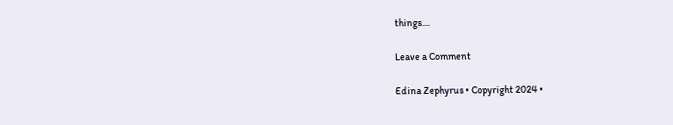things....

Leave a Comment

Edina Zephyrus • Copyright 2024 •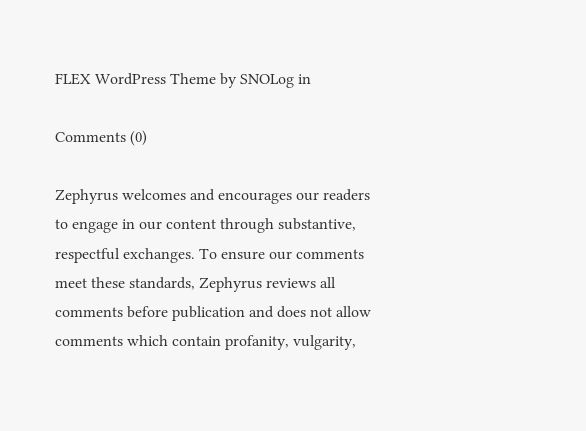FLEX WordPress Theme by SNOLog in

Comments (0)

Zephyrus welcomes and encourages our readers to engage in our content through substantive, respectful exchanges. To ensure our comments meet these standards, Zephyrus reviews all comments before publication and does not allow comments which contain profanity, vulgarity,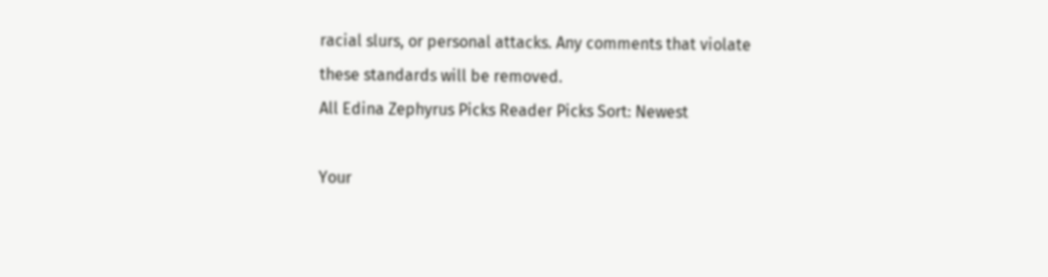racial slurs, or personal attacks. Any comments that violate these standards will be removed.
All Edina Zephyrus Picks Reader Picks Sort: Newest

Your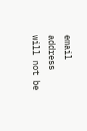email address will not be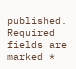published. Required fields are marked *